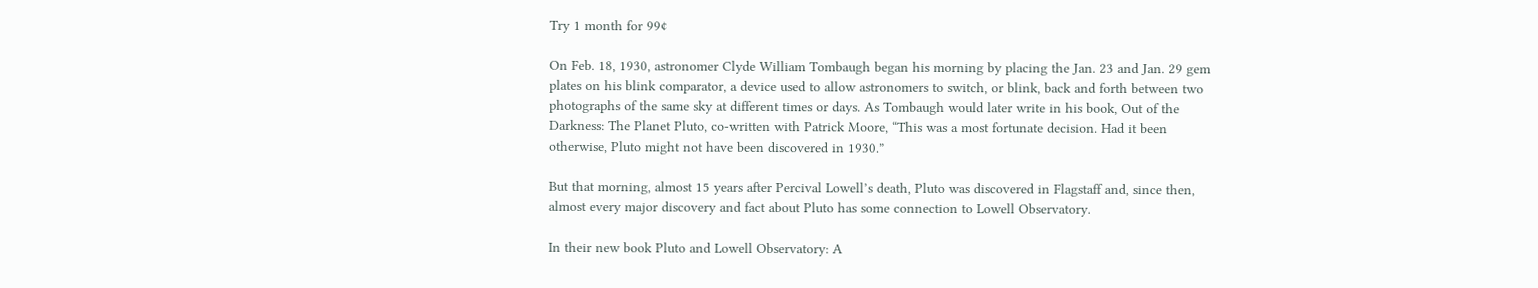Try 1 month for 99¢

On Feb. 18, 1930, astronomer Clyde William Tombaugh began his morning by placing the Jan. 23 and Jan. 29 gem plates on his blink comparator, a device used to allow astronomers to switch, or blink, back and forth between two photographs of the same sky at different times or days. As Tombaugh would later write in his book, Out of the Darkness: The Planet Pluto, co-written with Patrick Moore, “This was a most fortunate decision. Had it been otherwise, Pluto might not have been discovered in 1930.”

But that morning, almost 15 years after Percival Lowell’s death, Pluto was discovered in Flagstaff and, since then, almost every major discovery and fact about Pluto has some connection to Lowell Observatory.

In their new book Pluto and Lowell Observatory: A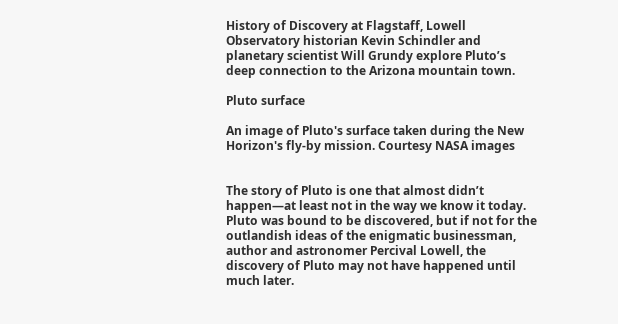History of Discovery at Flagstaff, Lowell Observatory historian Kevin Schindler and planetary scientist Will Grundy explore Pluto’s deep connection to the Arizona mountain town.

Pluto surface

An image of Pluto's surface taken during the New Horizon's fly-by mission. Courtesy NASA images


The story of Pluto is one that almost didn’t happen—at least not in the way we know it today. Pluto was bound to be discovered, but if not for the outlandish ideas of the enigmatic businessman, author and astronomer Percival Lowell, the discovery of Pluto may not have happened until much later.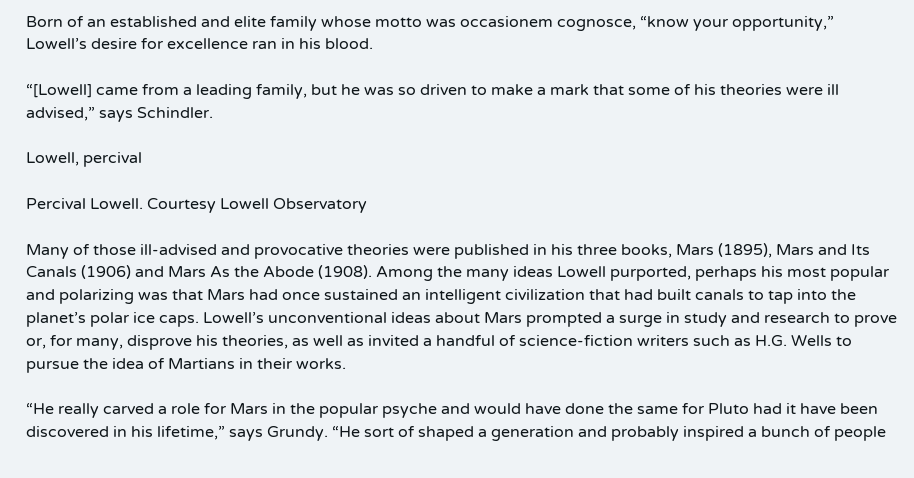Born of an established and elite family whose motto was occasionem cognosce, “know your opportunity,” Lowell’s desire for excellence ran in his blood.

“[Lowell] came from a leading family, but he was so driven to make a mark that some of his theories were ill advised,” says Schindler.

Lowell, percival

Percival Lowell. Courtesy Lowell Observatory

Many of those ill-advised and provocative theories were published in his three books, Mars (1895), Mars and Its Canals (1906) and Mars As the Abode (1908). Among the many ideas Lowell purported, perhaps his most popular and polarizing was that Mars had once sustained an intelligent civilization that had built canals to tap into the planet’s polar ice caps. Lowell’s unconventional ideas about Mars prompted a surge in study and research to prove or, for many, disprove his theories, as well as invited a handful of science-fiction writers such as H.G. Wells to pursue the idea of Martians in their works.

“He really carved a role for Mars in the popular psyche and would have done the same for Pluto had it have been discovered in his lifetime,” says Grundy. “He sort of shaped a generation and probably inspired a bunch of people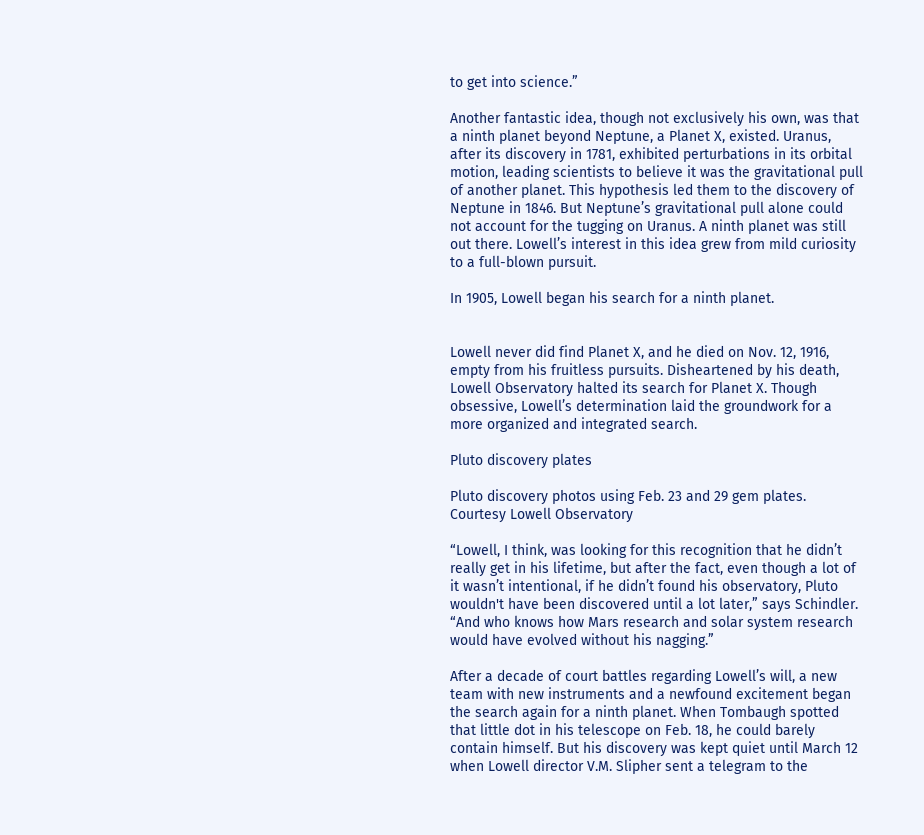to get into science.”

Another fantastic idea, though not exclusively his own, was that a ninth planet beyond Neptune, a Planet X, existed. Uranus, after its discovery in 1781, exhibited perturbations in its orbital motion, leading scientists to believe it was the gravitational pull of another planet. This hypothesis led them to the discovery of Neptune in 1846. But Neptune’s gravitational pull alone could not account for the tugging on Uranus. A ninth planet was still out there. Lowell’s interest in this idea grew from mild curiosity to a full-blown pursuit.

In 1905, Lowell began his search for a ninth planet.


Lowell never did find Planet X, and he died on Nov. 12, 1916, empty from his fruitless pursuits. Disheartened by his death, Lowell Observatory halted its search for Planet X. Though obsessive, Lowell’s determination laid the groundwork for a more organized and integrated search.

Pluto discovery plates

Pluto discovery photos using Feb. 23 and 29 gem plates. Courtesy Lowell Observatory

“Lowell, I think, was looking for this recognition that he didn’t really get in his lifetime, but after the fact, even though a lot of it wasn’t intentional, if he didn’t found his observatory, Pluto wouldn't have been discovered until a lot later,” says Schindler. “And who knows how Mars research and solar system research would have evolved without his nagging.”

After a decade of court battles regarding Lowell’s will, a new team with new instruments and a newfound excitement began the search again for a ninth planet. When Tombaugh spotted that little dot in his telescope on Feb. 18, he could barely contain himself. But his discovery was kept quiet until March 12 when Lowell director V.M. Slipher sent a telegram to the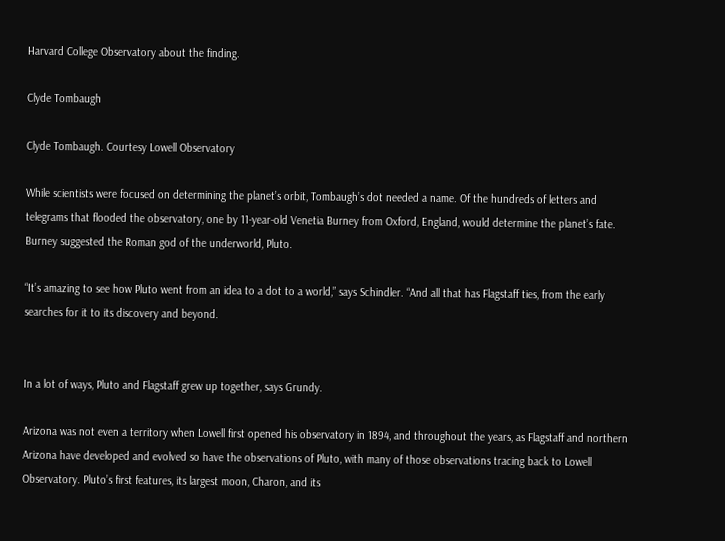Harvard College Observatory about the finding.

Clyde Tombaugh

Clyde Tombaugh. Courtesy Lowell Observatory

While scientists were focused on determining the planet’s orbit, Tombaugh’s dot needed a name. Of the hundreds of letters and telegrams that flooded the observatory, one by 11-year-old Venetia Burney from Oxford, England, would determine the planet’s fate. Burney suggested the Roman god of the underworld, Pluto.

“It’s amazing to see how Pluto went from an idea to a dot to a world,” says Schindler. “And all that has Flagstaff ties, from the early searches for it to its discovery and beyond.


In a lot of ways, Pluto and Flagstaff grew up together, says Grundy.

Arizona was not even a territory when Lowell first opened his observatory in 1894, and throughout the years, as Flagstaff and northern Arizona have developed and evolved so have the observations of Pluto, with many of those observations tracing back to Lowell Observatory. Pluto’s first features, its largest moon, Charon, and its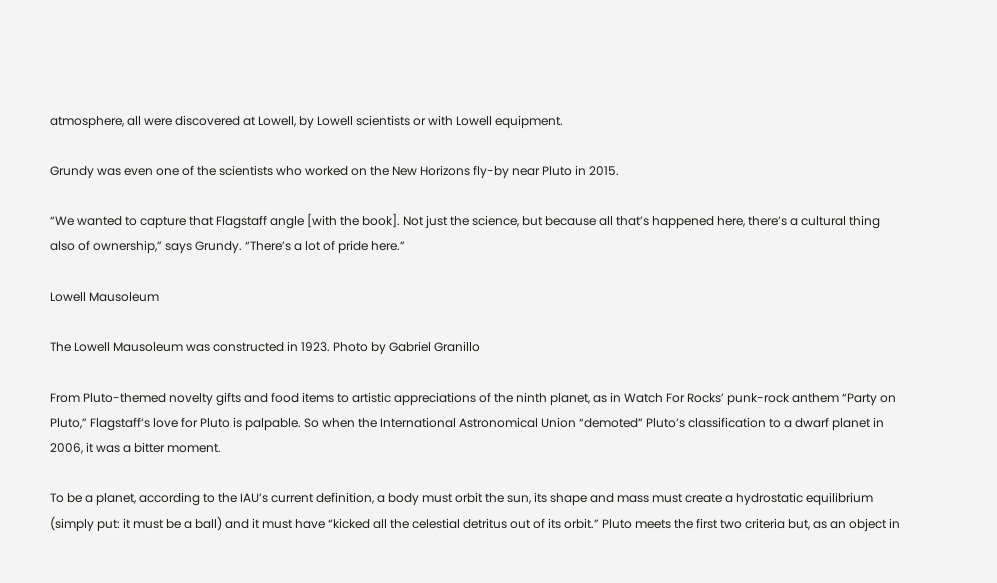atmosphere, all were discovered at Lowell, by Lowell scientists or with Lowell equipment.

Grundy was even one of the scientists who worked on the New Horizons fly-by near Pluto in 2015.

“We wanted to capture that Flagstaff angle [with the book]. Not just the science, but because all that’s happened here, there’s a cultural thing also of ownership,” says Grundy. “There’s a lot of pride here.”

Lowell Mausoleum

The Lowell Mausoleum was constructed in 1923. Photo by Gabriel Granillo

From Pluto-themed novelty gifts and food items to artistic appreciations of the ninth planet, as in Watch For Rocks’ punk-rock anthem “Party on Pluto,” Flagstaff’s love for Pluto is palpable. So when the International Astronomical Union “demoted” Pluto’s classification to a dwarf planet in 2006, it was a bitter moment.

To be a planet, according to the IAU’s current definition, a body must orbit the sun, its shape and mass must create a hydrostatic equilibrium (simply put: it must be a ball) and it must have “kicked all the celestial detritus out of its orbit.” Pluto meets the first two criteria but, as an object in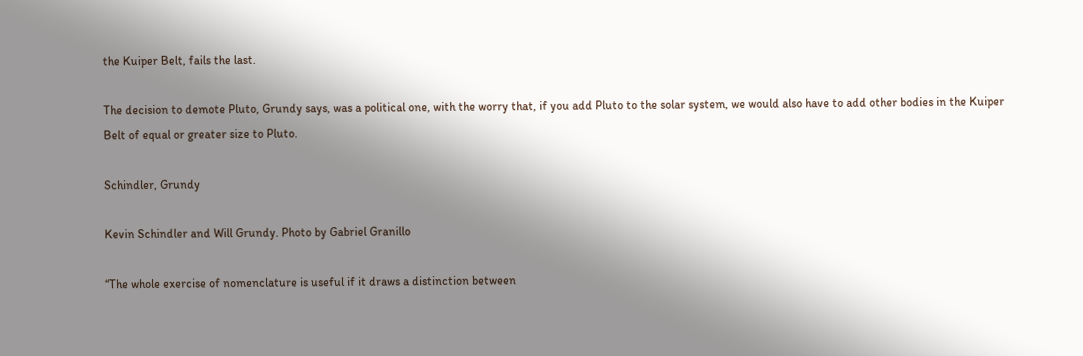the Kuiper Belt, fails the last.

The decision to demote Pluto, Grundy says, was a political one, with the worry that, if you add Pluto to the solar system, we would also have to add other bodies in the Kuiper Belt of equal or greater size to Pluto.

Schindler, Grundy

Kevin Schindler and Will Grundy. Photo by Gabriel Granillo

“The whole exercise of nomenclature is useful if it draws a distinction between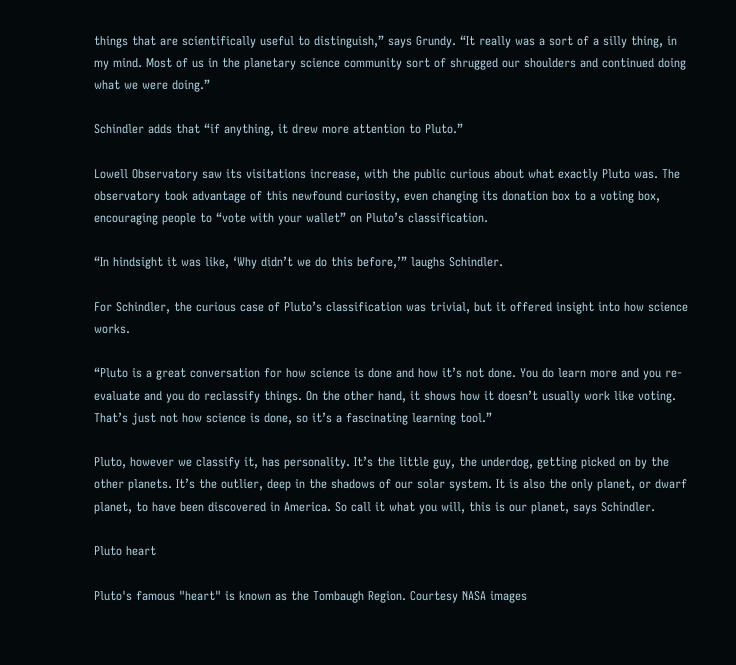things that are scientifically useful to distinguish,” says Grundy. “It really was a sort of a silly thing, in my mind. Most of us in the planetary science community sort of shrugged our shoulders and continued doing what we were doing.”

Schindler adds that “if anything, it drew more attention to Pluto.”

Lowell Observatory saw its visitations increase, with the public curious about what exactly Pluto was. The observatory took advantage of this newfound curiosity, even changing its donation box to a voting box, encouraging people to “vote with your wallet” on Pluto’s classification.

“In hindsight it was like, ‘Why didn’t we do this before,’” laughs Schindler.

For Schindler, the curious case of Pluto’s classification was trivial, but it offered insight into how science works.

“Pluto is a great conversation for how science is done and how it’s not done. You do learn more and you re-evaluate and you do reclassify things. On the other hand, it shows how it doesn’t usually work like voting. That’s just not how science is done, so it’s a fascinating learning tool.”

Pluto, however we classify it, has personality. It’s the little guy, the underdog, getting picked on by the other planets. It’s the outlier, deep in the shadows of our solar system. It is also the only planet, or dwarf planet, to have been discovered in America. So call it what you will, this is our planet, says Schindler.

Pluto heart

Pluto's famous "heart" is known as the Tombaugh Region. Courtesy NASA images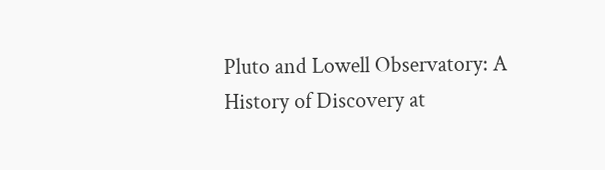Pluto and Lowell Observatory: A History of Discovery at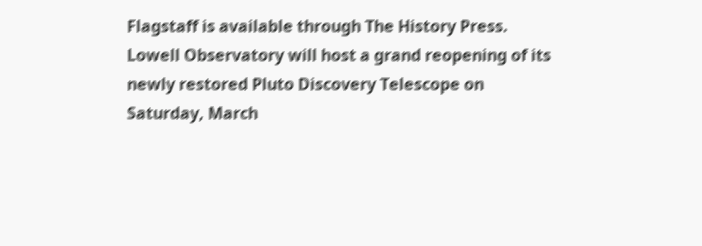Flagstaff is available through The History Press. Lowell Observatory will host a grand reopening of its newly restored Pluto Discovery Telescope on Saturday, March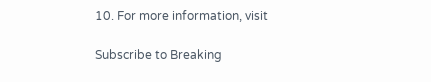10. For more information, visit

Subscribe to Breaking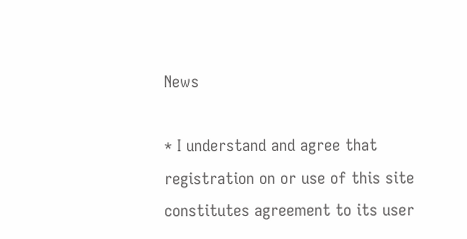News

* I understand and agree that registration on or use of this site constitutes agreement to its user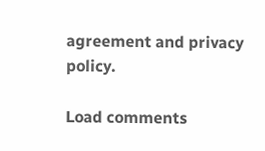agreement and privacy policy.

Load comments